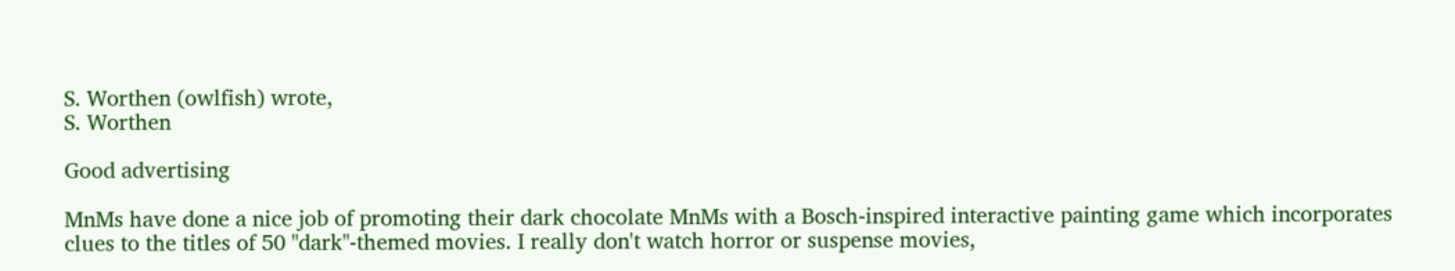S. Worthen (owlfish) wrote,
S. Worthen

Good advertising

MnMs have done a nice job of promoting their dark chocolate MnMs with a Bosch-inspired interactive painting game which incorporates clues to the titles of 50 "dark"-themed movies. I really don't watch horror or suspense movies,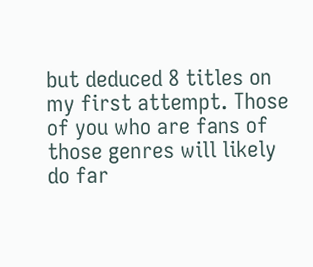but deduced 8 titles on my first attempt. Those of you who are fans of those genres will likely do far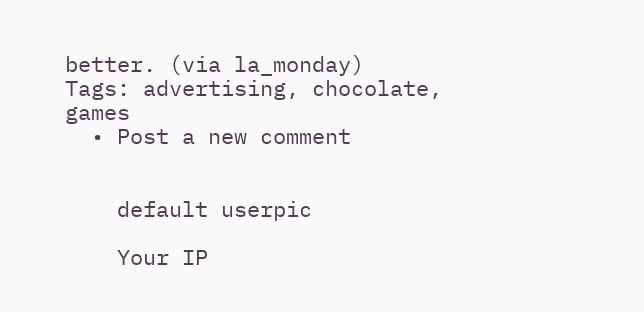better. (via la_monday)
Tags: advertising, chocolate, games
  • Post a new comment


    default userpic

    Your IP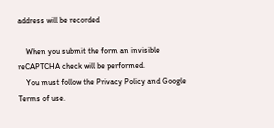address will be recorded

    When you submit the form an invisible reCAPTCHA check will be performed.
    You must follow the Privacy Policy and Google Terms of use.